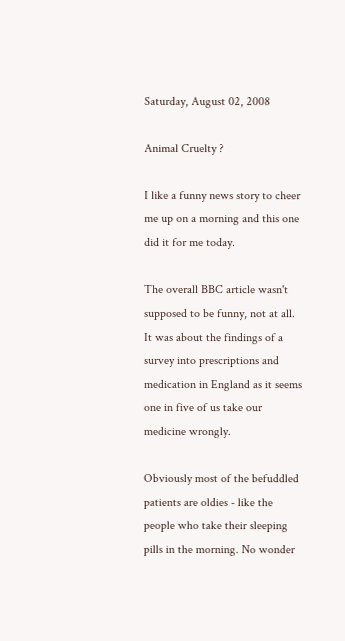Saturday, August 02, 2008

Animal Cruelty ?

I like a funny news story to cheer me up on a morning and this one did it for me today.

The overall BBC article wasn't supposed to be funny, not at all. It was about the findings of a survey into prescriptions and medication in England as it seems one in five of us take our medicine wrongly.

Obviously most of the befuddled patients are oldies - like the people who take their sleeping pills in the morning. No wonder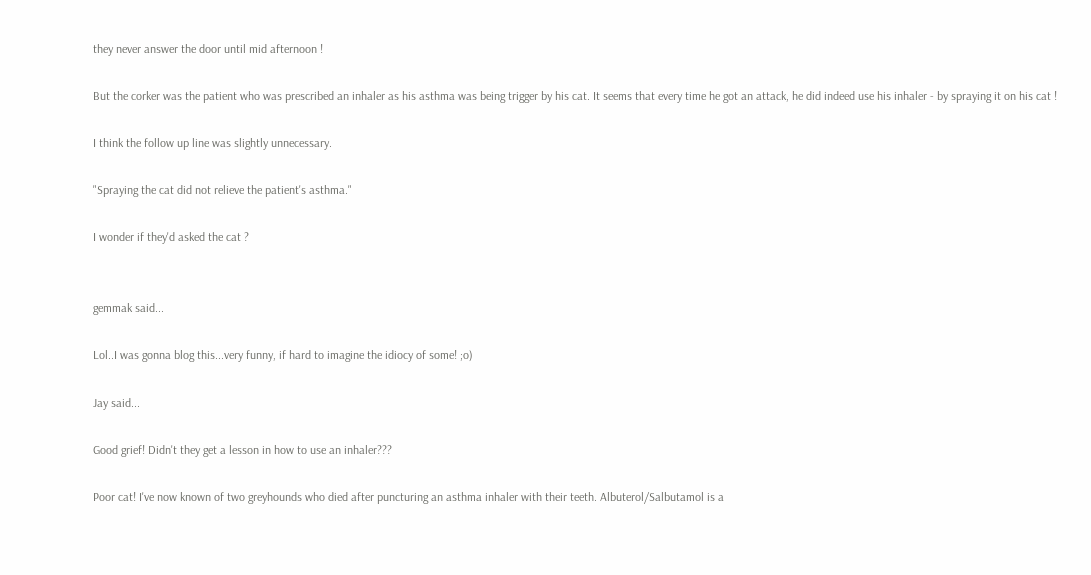they never answer the door until mid afternoon !

But the corker was the patient who was prescribed an inhaler as his asthma was being trigger by his cat. It seems that every time he got an attack, he did indeed use his inhaler - by spraying it on his cat !

I think the follow up line was slightly unnecessary.

"Spraying the cat did not relieve the patient's asthma."

I wonder if they'd asked the cat ?


gemmak said...

Lol..I was gonna blog this...very funny, if hard to imagine the idiocy of some! ;o)

Jay said...

Good grief! Didn't they get a lesson in how to use an inhaler???

Poor cat! I've now known of two greyhounds who died after puncturing an asthma inhaler with their teeth. Albuterol/Salbutamol is a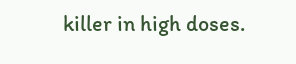killer in high doses.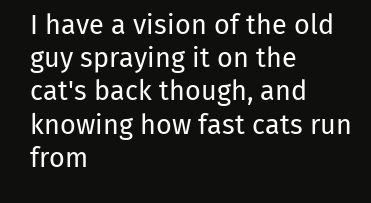I have a vision of the old guy spraying it on the cat's back though, and knowing how fast cats run from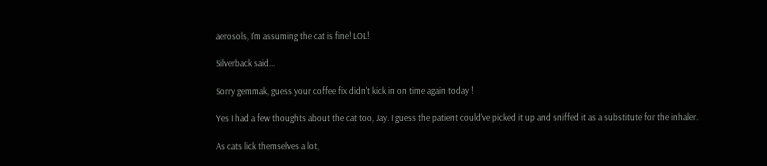aerosols, I'm assuming the cat is fine! LOL!

Silverback said...

Sorry gemmak, guess your coffee fix didn't kick in on time again today !

Yes I had a few thoughts about the cat too, Jay. I guess the patient could've picked it up and sniffed it as a substitute for the inhaler.

As cats lick themselves a lot,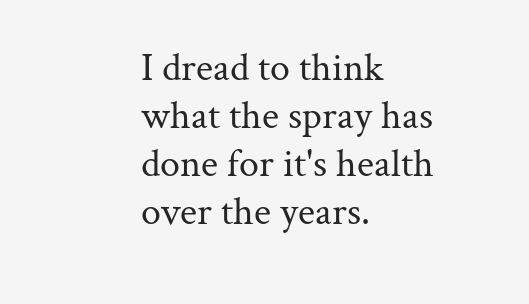I dread to think what the spray has done for it's health over the years.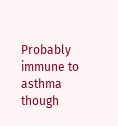Probably immune to asthma though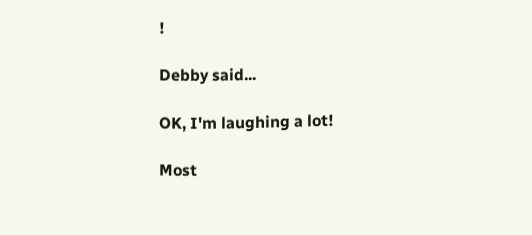!

Debby said...

OK, I'm laughing a lot!

Most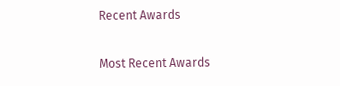Recent Awards

Most Recent Awards